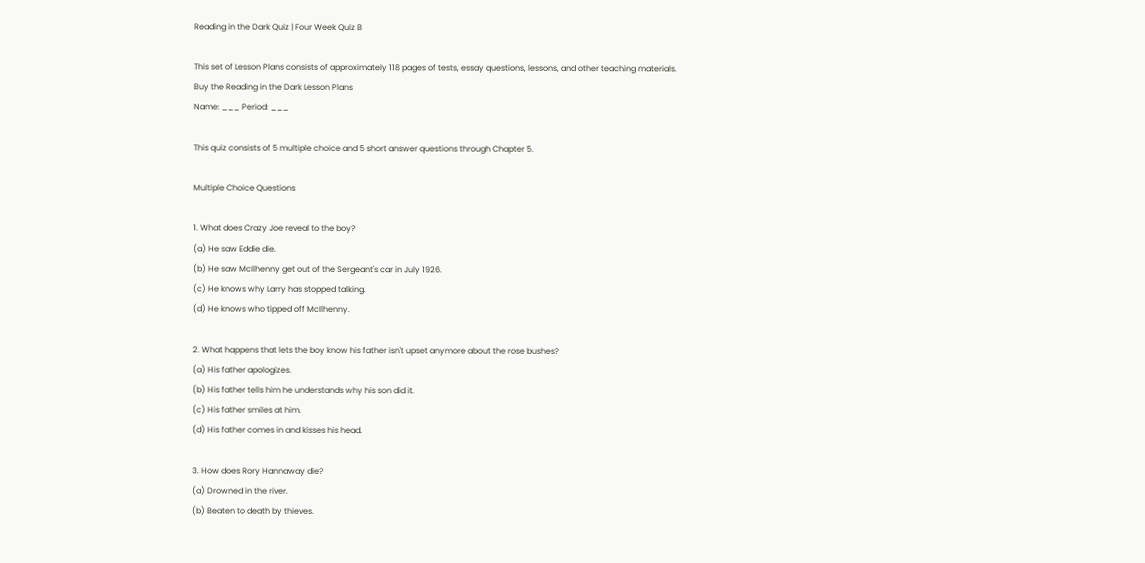Reading in the Dark Quiz | Four Week Quiz B

This set of Lesson Plans consists of approximately 118 pages of tests, essay questions, lessons, and other teaching materials.
Buy the Reading in the Dark Lesson Plans
Name: ___ Period: ___

This quiz consists of 5 multiple choice and 5 short answer questions through Chapter 5.

Multiple Choice Questions

1. What does Crazy Joe reveal to the boy?
(a) He saw Eddie die.
(b) He saw McIlhenny get out of the Sergeant's car in July 1926.
(c) He knows why Larry has stopped talking.
(d) He knows who tipped off McIlhenny.

2. What happens that lets the boy know his father isn't upset anymore about the rose bushes?
(a) His father apologizes.
(b) His father tells him he understands why his son did it.
(c) His father smiles at him.
(d) His father comes in and kisses his head.

3. How does Rory Hannaway die?
(a) Drowned in the river.
(b) Beaten to death by thieves.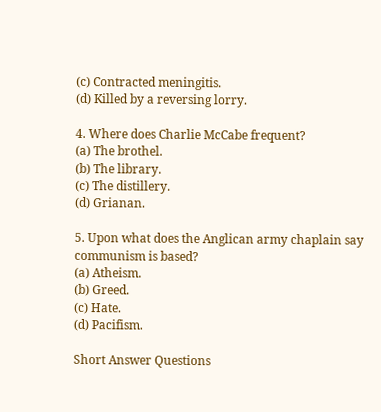(c) Contracted meningitis.
(d) Killed by a reversing lorry.

4. Where does Charlie McCabe frequent?
(a) The brothel.
(b) The library.
(c) The distillery.
(d) Grianan.

5. Upon what does the Anglican army chaplain say communism is based?
(a) Atheism.
(b) Greed.
(c) Hate.
(d) Pacifism.

Short Answer Questions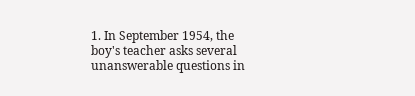1. In September 1954, the boy's teacher asks several unanswerable questions in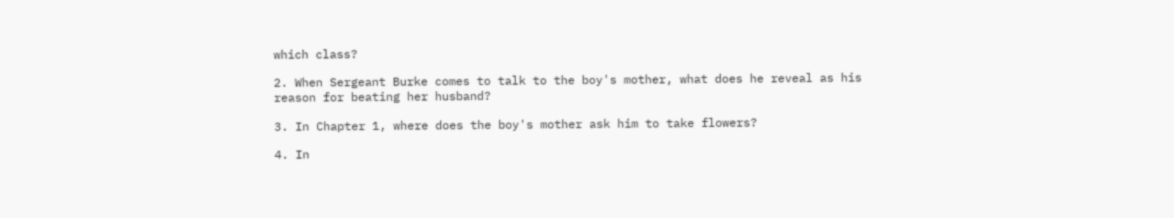which class?

2. When Sergeant Burke comes to talk to the boy's mother, what does he reveal as his reason for beating her husband?

3. In Chapter 1, where does the boy's mother ask him to take flowers?

4. In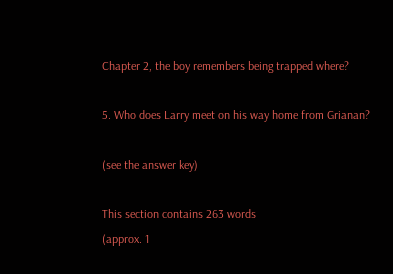Chapter 2, the boy remembers being trapped where?

5. Who does Larry meet on his way home from Grianan?

(see the answer key)

This section contains 263 words
(approx. 1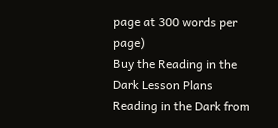page at 300 words per page)
Buy the Reading in the Dark Lesson Plans
Reading in the Dark from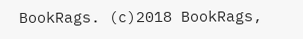BookRags. (c)2018 BookRags,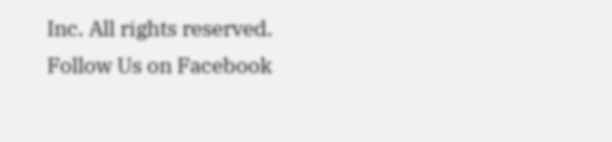Inc. All rights reserved.
Follow Us on Facebook